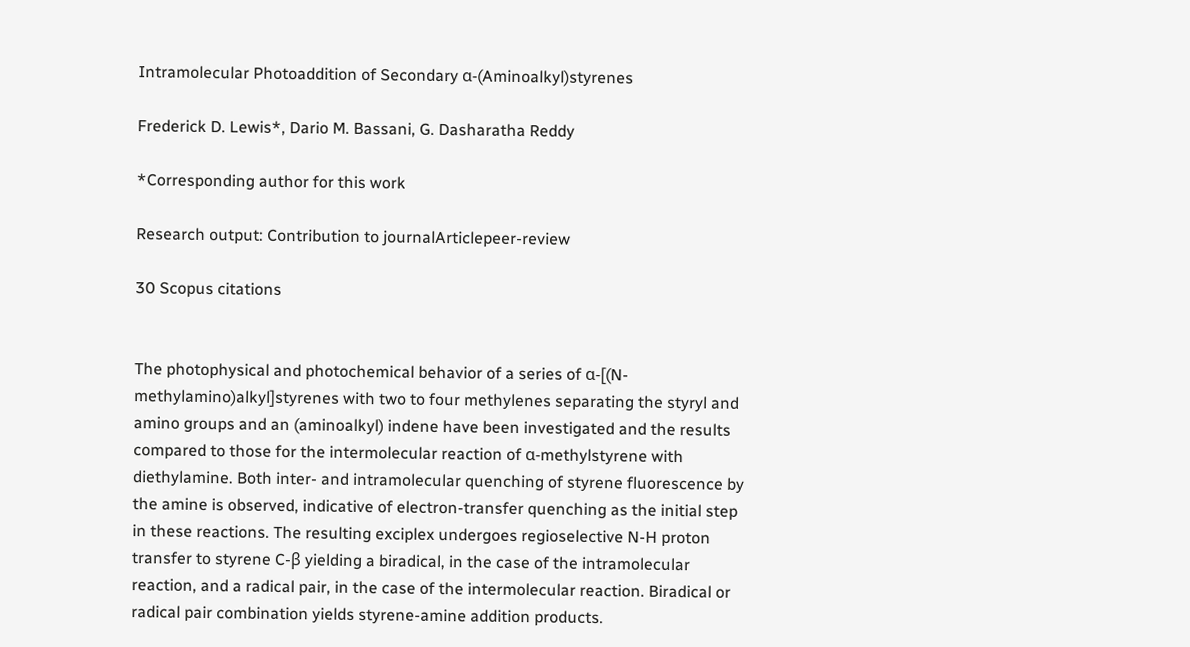Intramolecular Photoaddition of Secondary α-(Aminoalkyl)styrenes

Frederick D. Lewis*, Dario M. Bassani, G. Dasharatha Reddy

*Corresponding author for this work

Research output: Contribution to journalArticlepeer-review

30 Scopus citations


The photophysical and photochemical behavior of a series of α-[(N-methylamino)alkyl]styrenes with two to four methylenes separating the styryl and amino groups and an (aminoalkyl) indene have been investigated and the results compared to those for the intermolecular reaction of α-methylstyrene with diethylamine. Both inter- and intramolecular quenching of styrene fluorescence by the amine is observed, indicative of electron-transfer quenching as the initial step in these reactions. The resulting exciplex undergoes regioselective N-H proton transfer to styrene C-β yielding a biradical, in the case of the intramolecular reaction, and a radical pair, in the case of the intermolecular reaction. Biradical or radical pair combination yields styrene-amine addition products.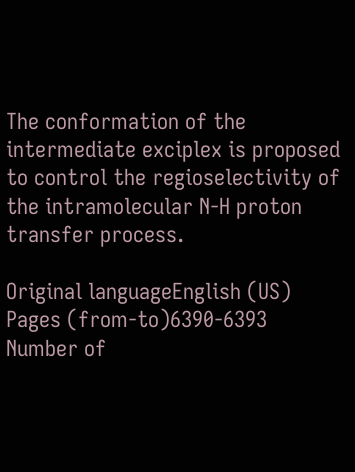The conformation of the intermediate exciplex is proposed to control the regioselectivity of the intramolecular N-H proton transfer process.

Original languageEnglish (US)
Pages (from-to)6390-6393
Number of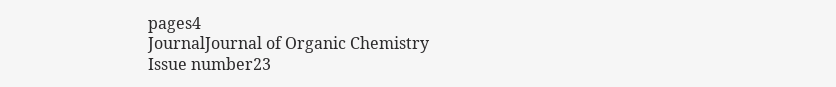pages4
JournalJournal of Organic Chemistry
Issue number23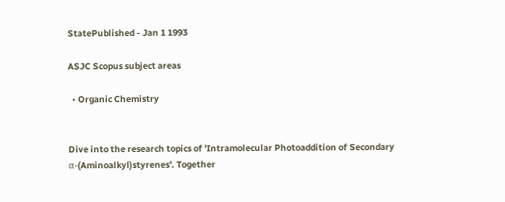StatePublished - Jan 1 1993

ASJC Scopus subject areas

  • Organic Chemistry


Dive into the research topics of 'Intramolecular Photoaddition of Secondary α-(Aminoalkyl)styrenes'. Together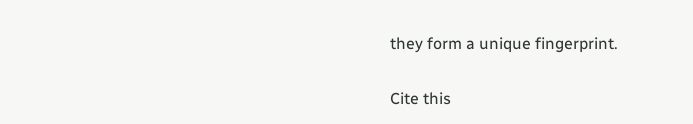they form a unique fingerprint.

Cite this